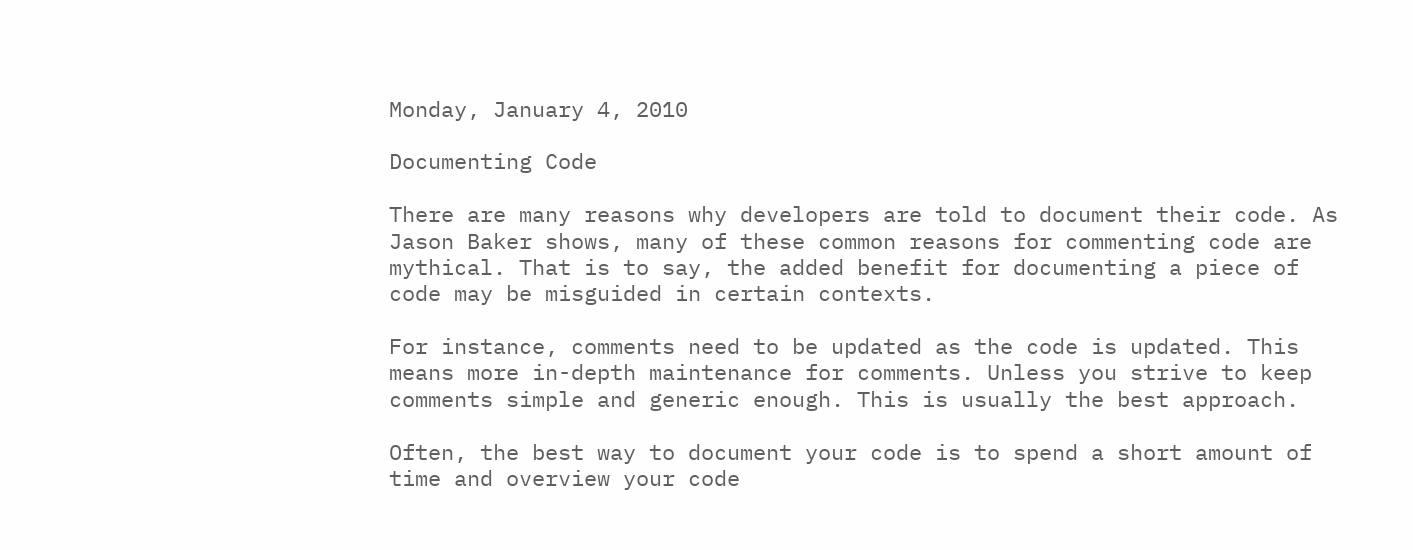Monday, January 4, 2010

Documenting Code

There are many reasons why developers are told to document their code. As Jason Baker shows, many of these common reasons for commenting code are mythical. That is to say, the added benefit for documenting a piece of code may be misguided in certain contexts.

For instance, comments need to be updated as the code is updated. This means more in-depth maintenance for comments. Unless you strive to keep comments simple and generic enough. This is usually the best approach.

Often, the best way to document your code is to spend a short amount of time and overview your code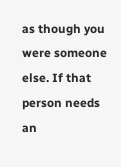as though you were someone else. If that person needs an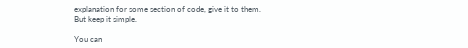explanation for some section of code, give it to them. But keep it simple.

You can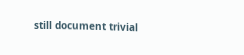still document trivial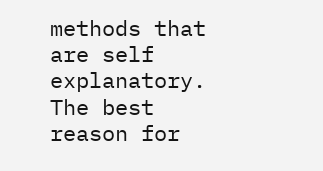methods that are self explanatory. The best reason for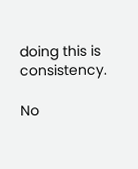doing this is consistency.

No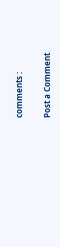comments :

Post a Comment